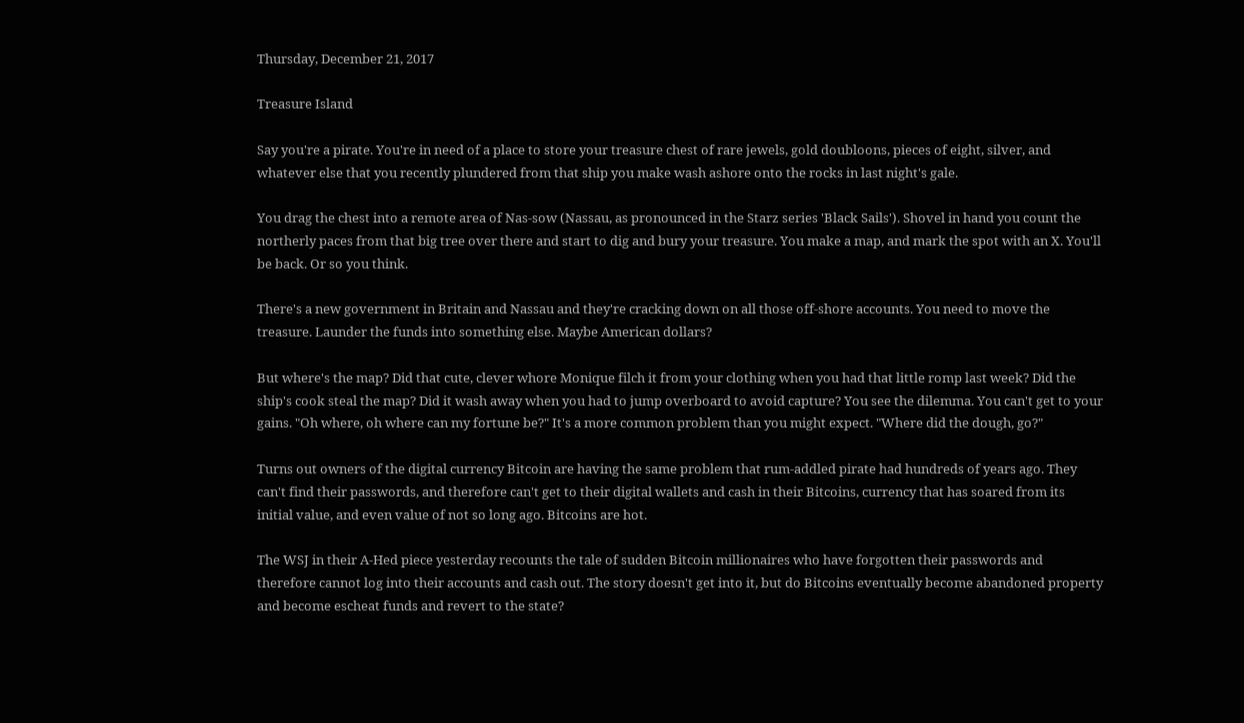Thursday, December 21, 2017

Treasure Island

Say you're a pirate. You're in need of a place to store your treasure chest of rare jewels, gold doubloons, pieces of eight, silver, and whatever else that you recently plundered from that ship you make wash ashore onto the rocks in last night's gale.

You drag the chest into a remote area of Nas-sow (Nassau, as pronounced in the Starz series 'Black Sails'). Shovel in hand you count the northerly paces from that big tree over there and start to dig and bury your treasure. You make a map, and mark the spot with an X. You'll be back. Or so you think.

There's a new government in Britain and Nassau and they're cracking down on all those off-shore accounts. You need to move the treasure. Launder the funds into something else. Maybe American dollars?

But where's the map? Did that cute, clever whore Monique filch it from your clothing when you had that little romp last week? Did the ship's cook steal the map? Did it wash away when you had to jump overboard to avoid capture? You see the dilemma. You can't get to your gains. "Oh where, oh where can my fortune be?" It's a more common problem than you might expect. "Where did the dough, go?"

Turns out owners of the digital currency Bitcoin are having the same problem that rum-addled pirate had hundreds of years ago. They can't find their passwords, and therefore can't get to their digital wallets and cash in their Bitcoins, currency that has soared from its initial value, and even value of not so long ago. Bitcoins are hot.

The WSJ in their A-Hed piece yesterday recounts the tale of sudden Bitcoin millionaires who have forgotten their passwords and therefore cannot log into their accounts and cash out. The story doesn't get into it, but do Bitcoins eventually become abandoned property and become escheat funds and revert to the state?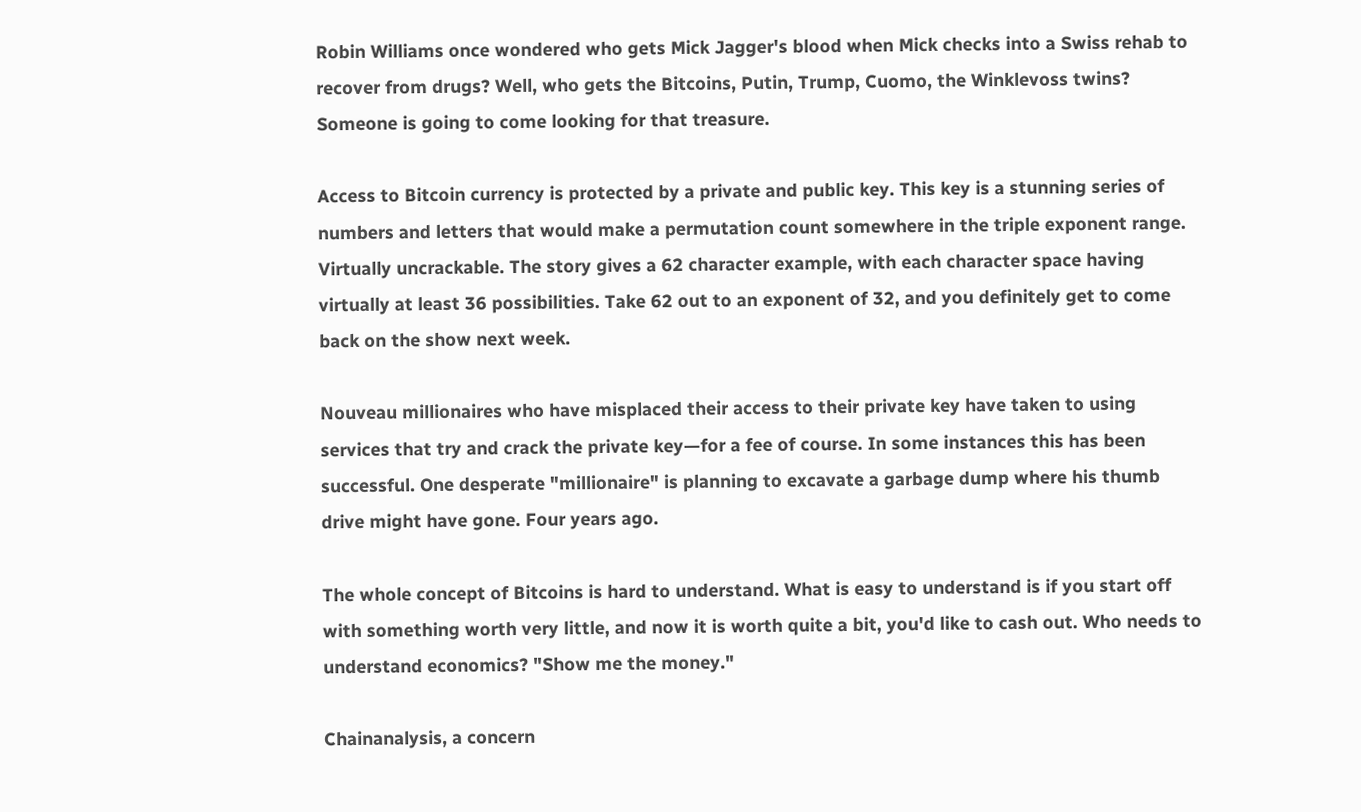Robin Williams once wondered who gets Mick Jagger's blood when Mick checks into a Swiss rehab to recover from drugs? Well, who gets the Bitcoins, Putin, Trump, Cuomo, the Winklevoss twins? Someone is going to come looking for that treasure.

Access to Bitcoin currency is protected by a private and public key. This key is a stunning series of numbers and letters that would make a permutation count somewhere in the triple exponent range. Virtually uncrackable. The story gives a 62 character example, with each character space having virtually at least 36 possibilities. Take 62 out to an exponent of 32, and you definitely get to come back on the show next week.

Nouveau millionaires who have misplaced their access to their private key have taken to using services that try and crack the private key—for a fee of course. In some instances this has been successful. One desperate "millionaire" is planning to excavate a garbage dump where his thumb drive might have gone. Four years ago.

The whole concept of Bitcoins is hard to understand. What is easy to understand is if you start off with something worth very little, and now it is worth quite a bit, you'd like to cash out. Who needs to understand economics? "Show me the money."

Chainanalysis, a concern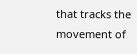that tracks the movement of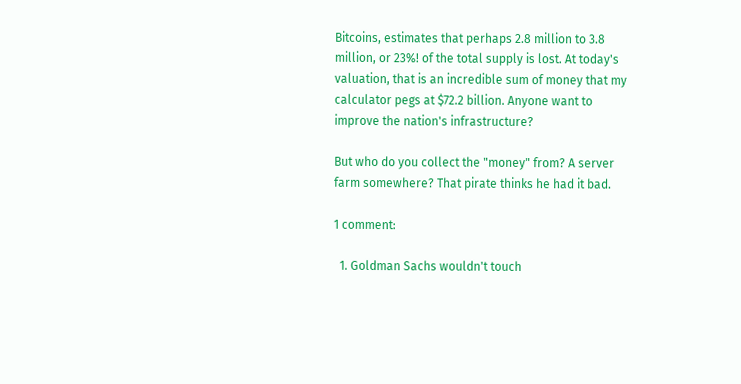Bitcoins, estimates that perhaps 2.8 million to 3.8 million, or 23%! of the total supply is lost. At today's valuation, that is an incredible sum of money that my calculator pegs at $72.2 billion. Anyone want to improve the nation's infrastructure?

But who do you collect the "money" from? A server farm somewhere? That pirate thinks he had it bad.

1 comment:

  1. Goldman Sachs wouldn't touch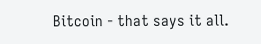Bitcoin - that says it all.